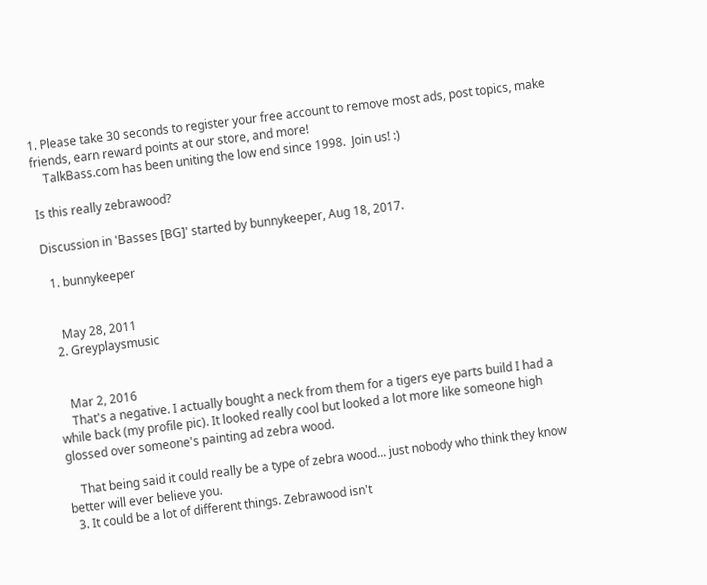1. Please take 30 seconds to register your free account to remove most ads, post topics, make friends, earn reward points at our store, and more!
    TalkBass.com has been uniting the low end since 1998.  Join us! :)

Is this really zebrawood?

Discussion in 'Basses [BG]' started by bunnykeeper, Aug 18, 2017.

  1. bunnykeeper


    May 28, 2011
  2. Greyplaysmusic


    Mar 2, 2016
    That's a negative. I actually bought a neck from them for a tigers eye parts build I had a while back (my profile pic). It looked really cool but looked a lot more like someone high glossed over someone's painting ad zebra wood.

    That being said it could really be a type of zebra wood... just nobody who think they know better will ever believe you.
  3. It could be a lot of different things. Zebrawood isn't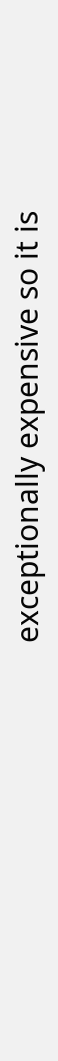exceptionally expensive so it is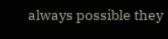always possible they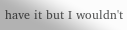have it but I wouldn't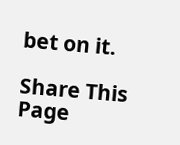bet on it.

Share This Page